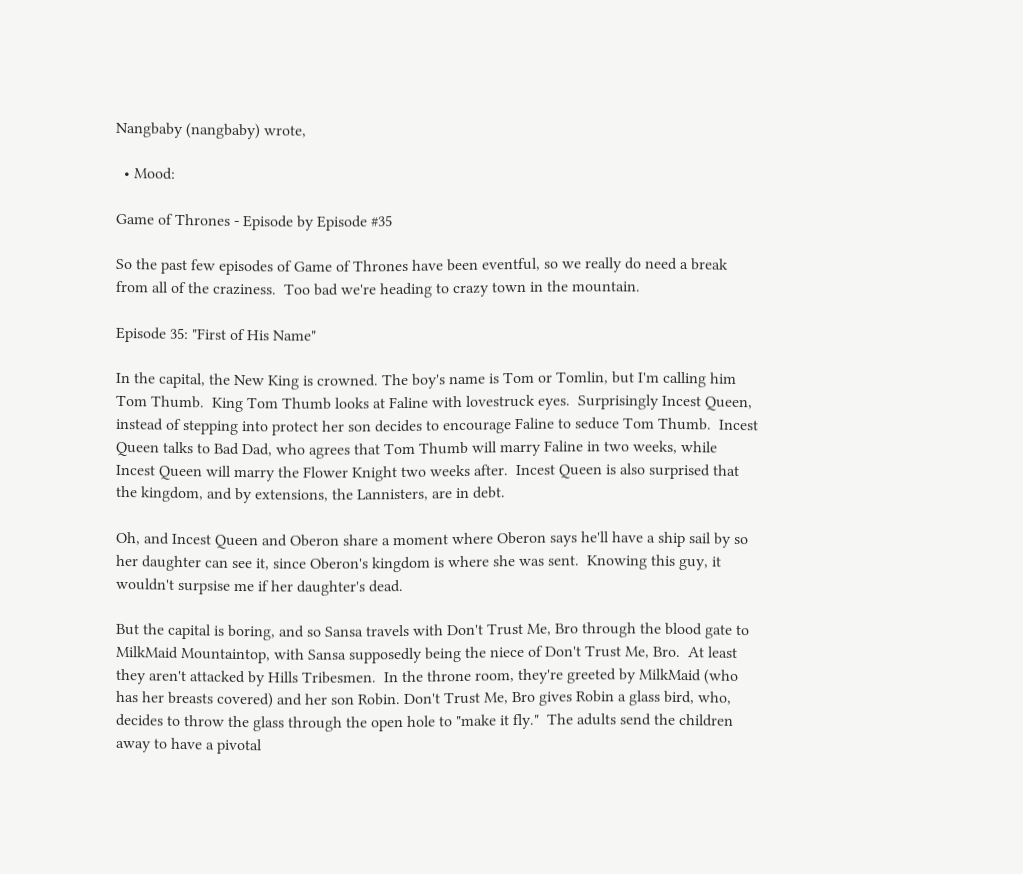Nangbaby (nangbaby) wrote,

  • Mood:

Game of Thrones - Episode by Episode #35

So the past few episodes of Game of Thrones have been eventful, so we really do need a break from all of the craziness.  Too bad we're heading to crazy town in the mountain.

Episode 35: "First of His Name"

In the capital, the New King is crowned. The boy's name is Tom or Tomlin, but I'm calling him Tom Thumb.  King Tom Thumb looks at Faline with lovestruck eyes.  Surprisingly Incest Queen, instead of stepping into protect her son decides to encourage Faline to seduce Tom Thumb.  Incest Queen talks to Bad Dad, who agrees that Tom Thumb will marry Faline in two weeks, while Incest Queen will marry the Flower Knight two weeks after.  Incest Queen is also surprised that the kingdom, and by extensions, the Lannisters, are in debt.

Oh, and Incest Queen and Oberon share a moment where Oberon says he'll have a ship sail by so her daughter can see it, since Oberon's kingdom is where she was sent.  Knowing this guy, it wouldn't surpsise me if her daughter's dead.

But the capital is boring, and so Sansa travels with Don't Trust Me, Bro through the blood gate to MilkMaid Mountaintop, with Sansa supposedly being the niece of Don't Trust Me, Bro.  At least they aren't attacked by Hills Tribesmen.  In the throne room, they're greeted by MilkMaid (who has her breasts covered) and her son Robin. Don't Trust Me, Bro gives Robin a glass bird, who, decides to throw the glass through the open hole to "make it fly."  The adults send the children away to have a pivotal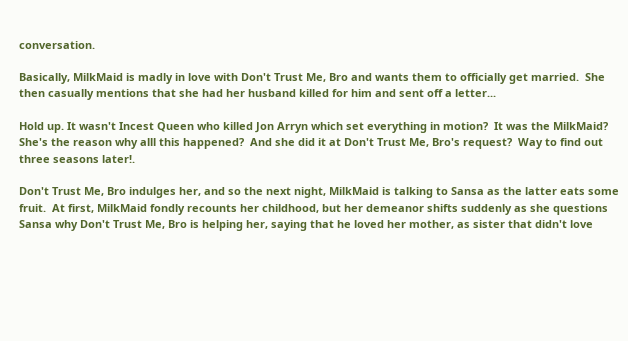conversation.

Basically, MilkMaid is madly in love with Don't Trust Me, Bro and wants them to officially get married.  She then casually mentions that she had her husband killed for him and sent off a letter...

Hold up. It wasn't Incest Queen who killed Jon Arryn which set everything in motion?  It was the MilkMaid?  She's the reason why alll this happened?  And she did it at Don't Trust Me, Bro's request?  Way to find out three seasons later!.

Don't Trust Me, Bro indulges her, and so the next night, MilkMaid is talking to Sansa as the latter eats some fruit.  At first, MilkMaid fondly recounts her childhood, but her demeanor shifts suddenly as she questions Sansa why Don't Trust Me, Bro is helping her, saying that he loved her mother, as sister that didn't love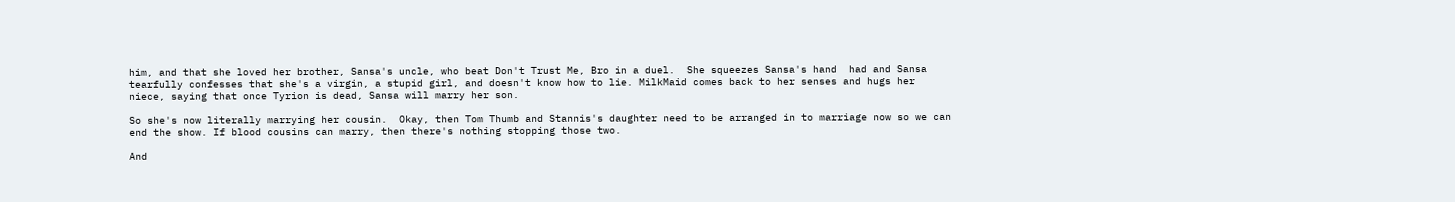him, and that she loved her brother, Sansa's uncle, who beat Don't Trust Me, Bro in a duel.  She squeezes Sansa's hand  had and Sansa tearfully confesses that she's a virgin, a stupid girl, and doesn't know how to lie. MilkMaid comes back to her senses and hugs her niece, saying that once Tyrion is dead, Sansa will marry her son.

So she's now literally marrying her cousin.  Okay, then Tom Thumb and Stannis's daughter need to be arranged in to marriage now so we can end the show. If blood cousins can marry, then there's nothing stopping those two.

And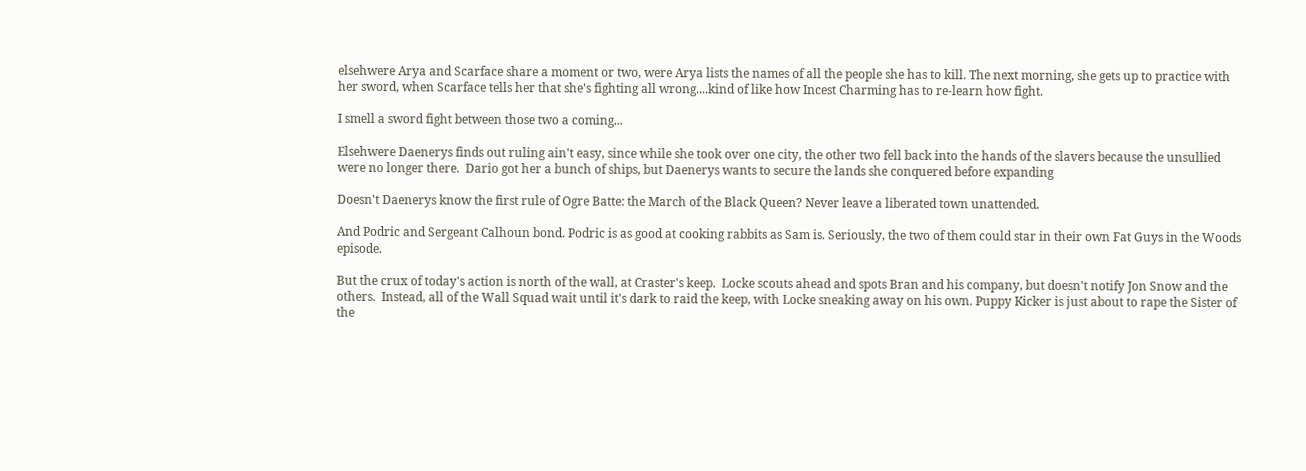elsehwere Arya and Scarface share a moment or two, were Arya lists the names of all the people she has to kill. The next morning, she gets up to practice with her sword, when Scarface tells her that she's fighting all wrong....kind of like how Incest Charming has to re-learn how fight.

I smell a sword fight between those two a coming...

Elsehwere Daenerys finds out ruling ain't easy, since while she took over one city, the other two fell back into the hands of the slavers because the unsullied were no longer there.  Dario got her a bunch of ships, but Daenerys wants to secure the lands she conquered before expanding

Doesn't Daenerys know the first rule of Ogre Batte: the March of the Black Queen? Never leave a liberated town unattended.

And Podric and Sergeant Calhoun bond. Podric is as good at cooking rabbits as Sam is. Seriously, the two of them could star in their own Fat Guys in the Woods episode.

But the crux of today's action is north of the wall, at Craster's keep.  Locke scouts ahead and spots Bran and his company, but doesn't notify Jon Snow and the others.  Instead, all of the Wall Squad wait until it's dark to raid the keep, with Locke sneaking away on his own. Puppy Kicker is just about to rape the Sister of the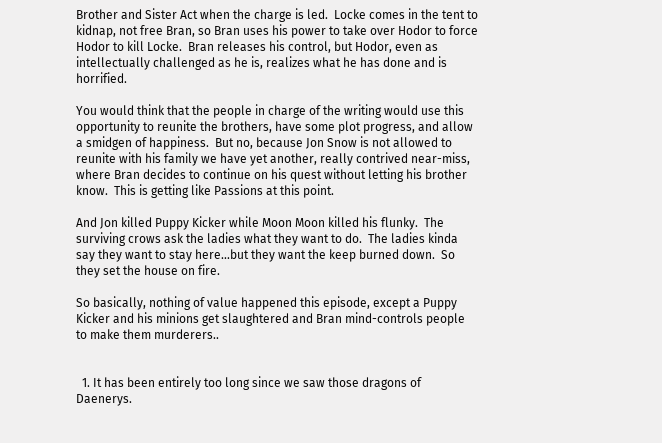Brother and Sister Act when the charge is led.  Locke comes in the tent to kidnap, not free Bran, so Bran uses his power to take over Hodor to force Hodor to kill Locke.  Bran releases his control, but Hodor, even as intellectually challenged as he is, realizes what he has done and is horrified.

You would think that the people in charge of the writing would use this opportunity to reunite the brothers, have some plot progress, and allow a smidgen of happiness.  But no, because Jon Snow is not allowed to reunite with his family we have yet another, really contrived near-miss, where Bran decides to continue on his quest without letting his brother know.  This is getting like Passions at this point.

And Jon killed Puppy Kicker while Moon Moon killed his flunky.  The surviving crows ask the ladies what they want to do.  The ladies kinda say they want to stay here...but they want the keep burned down.  So they set the house on fire.

So basically, nothing of value happened this episode, except a Puppy Kicker and his minions get slaughtered and Bran mind-controls people to make them murderers..


  1. It has been entirely too long since we saw those dragons of Daenerys.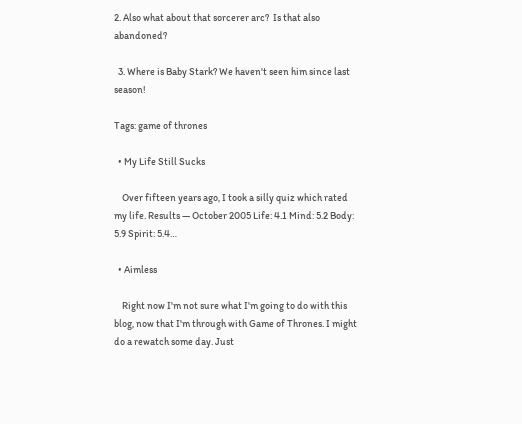2. Also what about that sorcerer arc?  Is that also abandoned?

  3. Where is Baby Stark? We haven't seen him since last season!

Tags: game of thrones

  • My Life Still Sucks

    Over fifteen years ago, I took a silly quiz which rated my life. Results — October 2005 Life: 4.1 Mind: 5.2 Body: 5.9 Spirit: 5.4…

  • Aimless

    Right now I'm not sure what I'm going to do with this blog, now that I'm through with Game of Thrones. I might do a rewatch some day. Just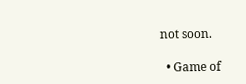not soon.

  • Game of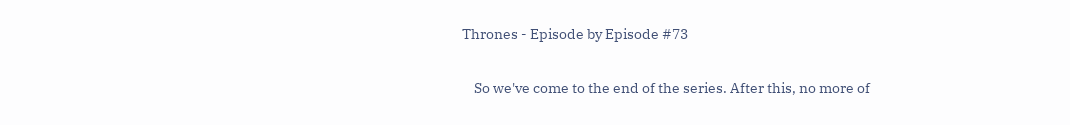Thrones - Episode by Episode #73

    So we've come to the end of the series. After this, no more of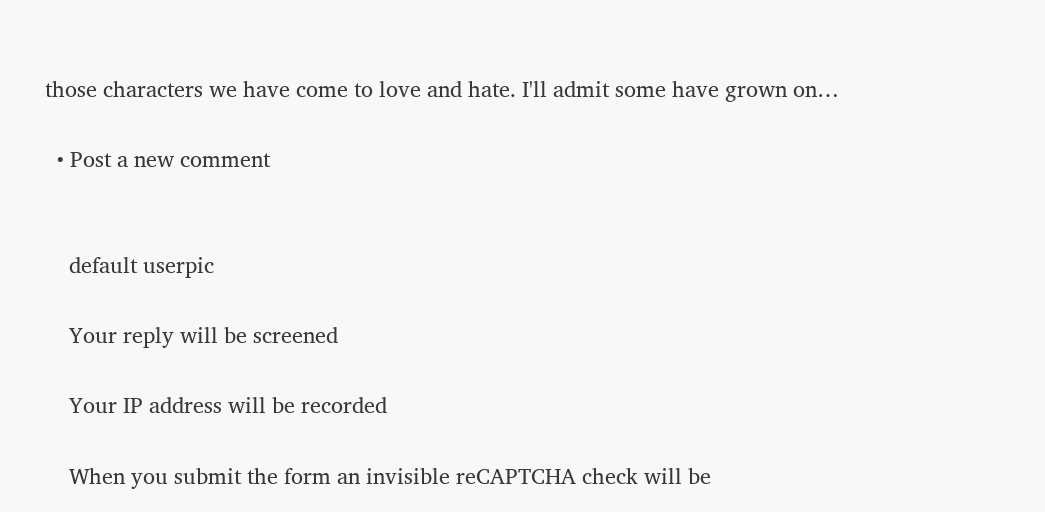those characters we have come to love and hate. I'll admit some have grown on…

  • Post a new comment


    default userpic

    Your reply will be screened

    Your IP address will be recorded

    When you submit the form an invisible reCAPTCHA check will be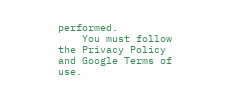performed.
    You must follow the Privacy Policy and Google Terms of use.